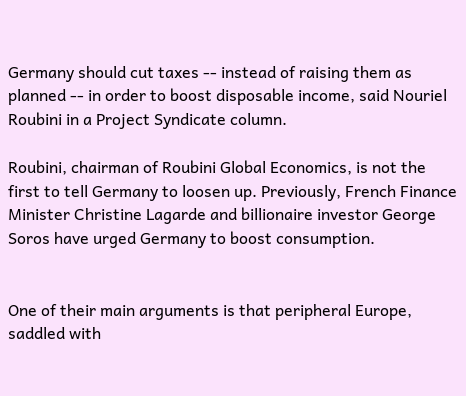Germany should cut taxes -- instead of raising them as planned -- in order to boost disposable income, said Nouriel Roubini in a Project Syndicate column.

Roubini, chairman of Roubini Global Economics, is not the first to tell Germany to loosen up. Previously, French Finance Minister Christine Lagarde and billionaire investor George Soros have urged Germany to boost consumption.


One of their main arguments is that peripheral Europe, saddled with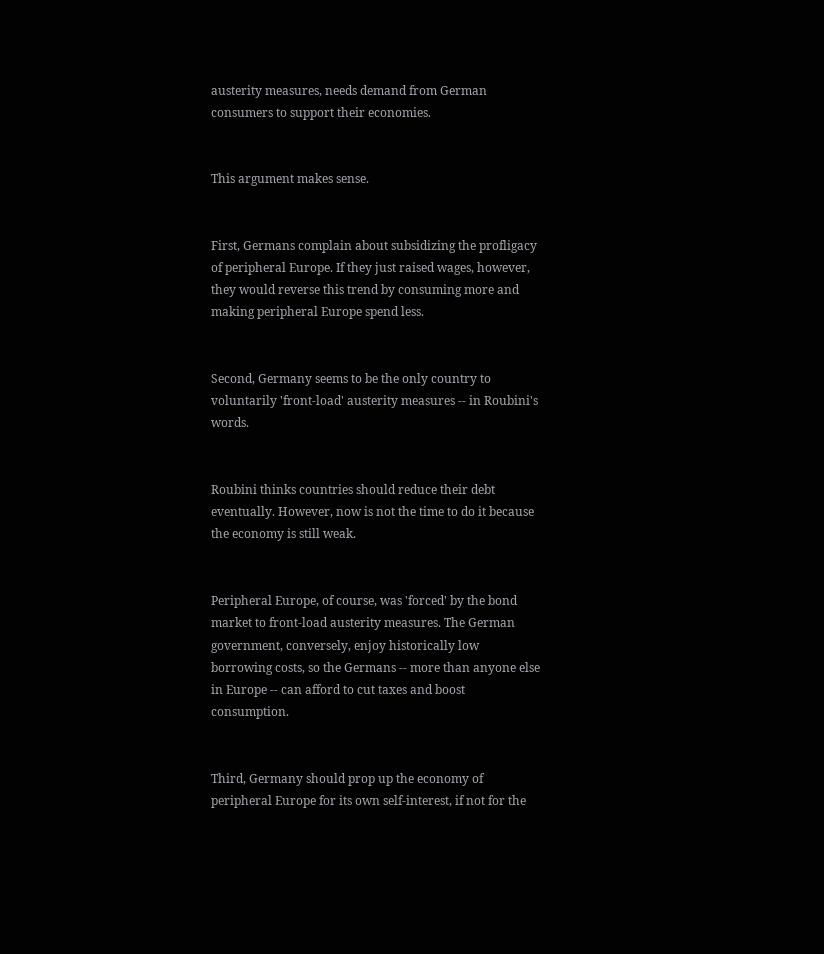austerity measures, needs demand from German consumers to support their economies.


This argument makes sense.


First, Germans complain about subsidizing the profligacy of peripheral Europe. If they just raised wages, however, they would reverse this trend by consuming more and making peripheral Europe spend less.


Second, Germany seems to be the only country to voluntarily 'front-load' austerity measures -- in Roubini's words.


Roubini thinks countries should reduce their debt eventually. However, now is not the time to do it because the economy is still weak.


Peripheral Europe, of course, was 'forced' by the bond market to front-load austerity measures. The German government, conversely, enjoy historically low borrowing costs, so the Germans -- more than anyone else in Europe -- can afford to cut taxes and boost consumption.


Third, Germany should prop up the economy of peripheral Europe for its own self-interest, if not for the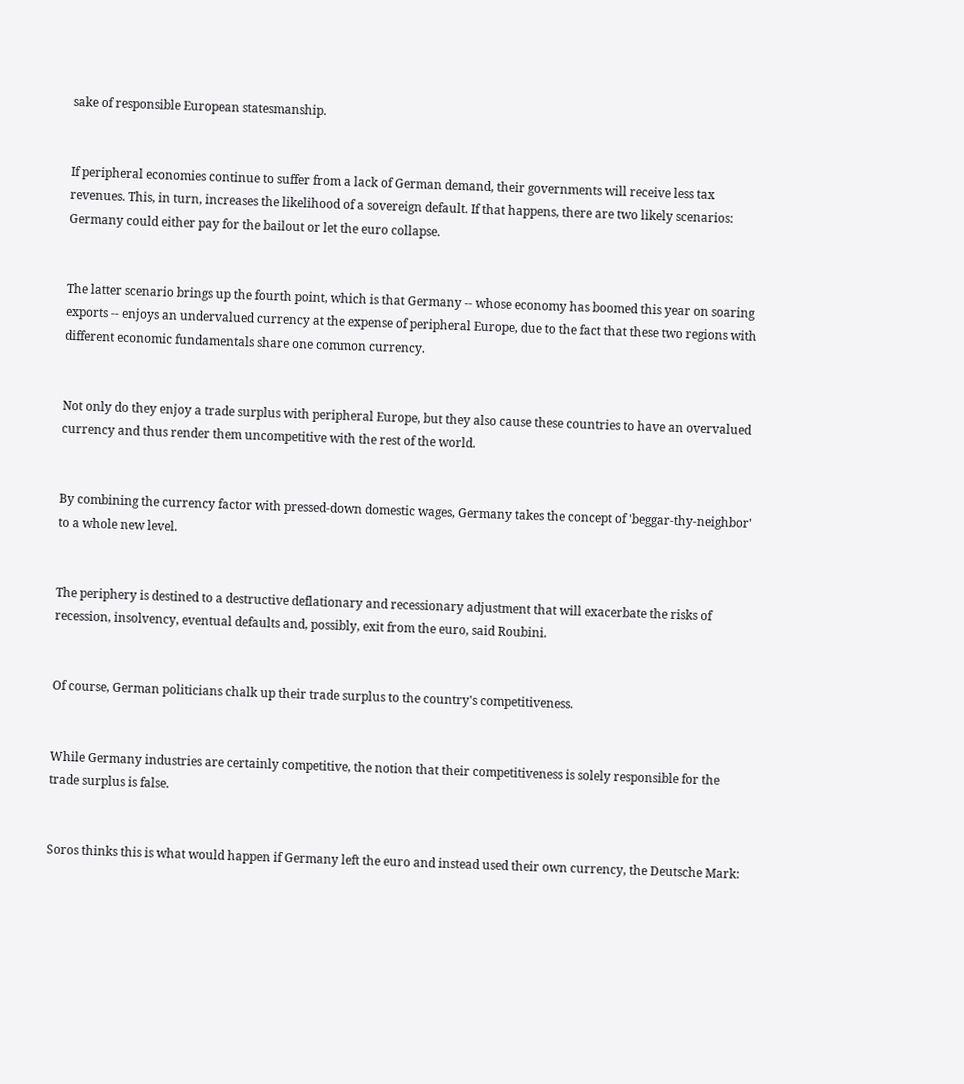sake of responsible European statesmanship.


If peripheral economies continue to suffer from a lack of German demand, their governments will receive less tax revenues. This, in turn, increases the likelihood of a sovereign default. If that happens, there are two likely scenarios: Germany could either pay for the bailout or let the euro collapse.


The latter scenario brings up the fourth point, which is that Germany -- whose economy has boomed this year on soaring exports -- enjoys an undervalued currency at the expense of peripheral Europe, due to the fact that these two regions with different economic fundamentals share one common currency.


Not only do they enjoy a trade surplus with peripheral Europe, but they also cause these countries to have an overvalued currency and thus render them uncompetitive with the rest of the world.


By combining the currency factor with pressed-down domestic wages, Germany takes the concept of 'beggar-thy-neighbor' to a whole new level.


The periphery is destined to a destructive deflationary and recessionary adjustment that will exacerbate the risks of recession, insolvency, eventual defaults and, possibly, exit from the euro, said Roubini.


Of course, German politicians chalk up their trade surplus to the country's competitiveness.


While Germany industries are certainly competitive, the notion that their competitiveness is solely responsible for the trade surplus is false.


Soros thinks this is what would happen if Germany left the euro and instead used their own currency, the Deutsche Mark: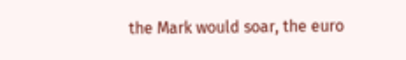the Mark would soar, the euro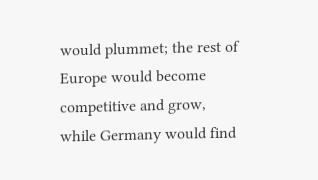would plummet; the rest of Europe would become competitive and grow, while Germany would find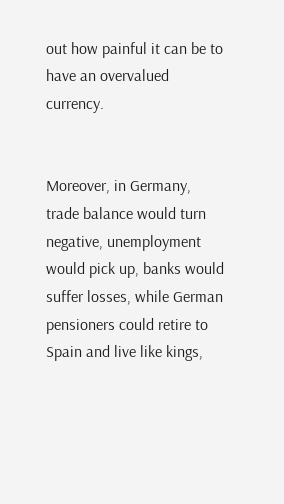out how painful it can be to have an overvalued currency.


Moreover, in Germany, trade balance would turn negative, unemployment would pick up, banks would suffer losses, while German pensioners could retire to Spain and live like kings,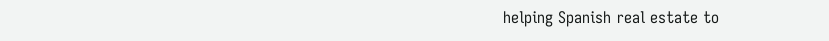helping Spanish real estate to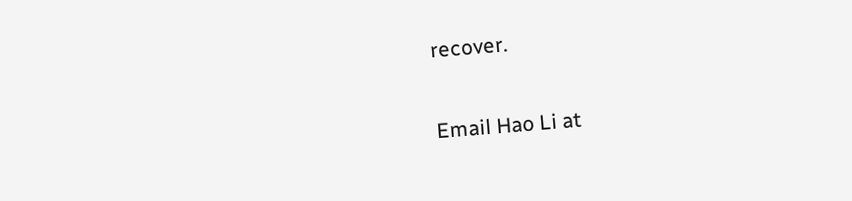recover.


Email Hao Li at